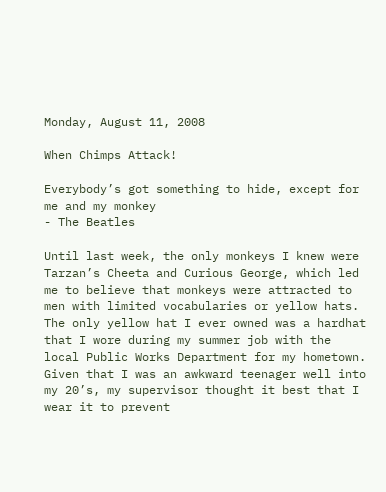Monday, August 11, 2008

When Chimps Attack!

Everybody’s got something to hide, except for me and my monkey
- The Beatles

Until last week, the only monkeys I knew were Tarzan’s Cheeta and Curious George, which led me to believe that monkeys were attracted to men with limited vocabularies or yellow hats. The only yellow hat I ever owned was a hardhat that I wore during my summer job with the local Public Works Department for my hometown. Given that I was an awkward teenager well into my 20’s, my supervisor thought it best that I wear it to prevent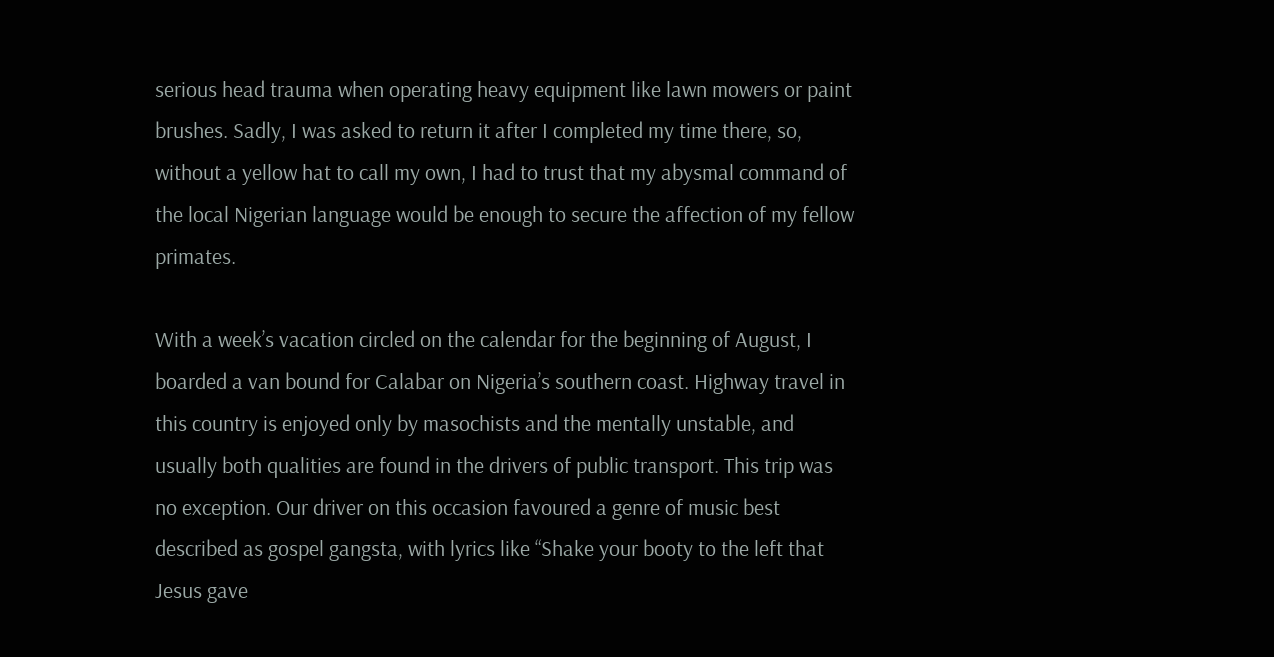serious head trauma when operating heavy equipment like lawn mowers or paint brushes. Sadly, I was asked to return it after I completed my time there, so, without a yellow hat to call my own, I had to trust that my abysmal command of the local Nigerian language would be enough to secure the affection of my fellow primates.

With a week’s vacation circled on the calendar for the beginning of August, I boarded a van bound for Calabar on Nigeria’s southern coast. Highway travel in this country is enjoyed only by masochists and the mentally unstable, and usually both qualities are found in the drivers of public transport. This trip was no exception. Our driver on this occasion favoured a genre of music best described as gospel gangsta, with lyrics like “Shake your booty to the left that Jesus gave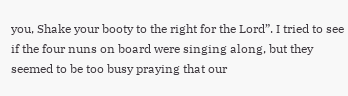you, Shake your booty to the right for the Lord”. I tried to see if the four nuns on board were singing along, but they seemed to be too busy praying that our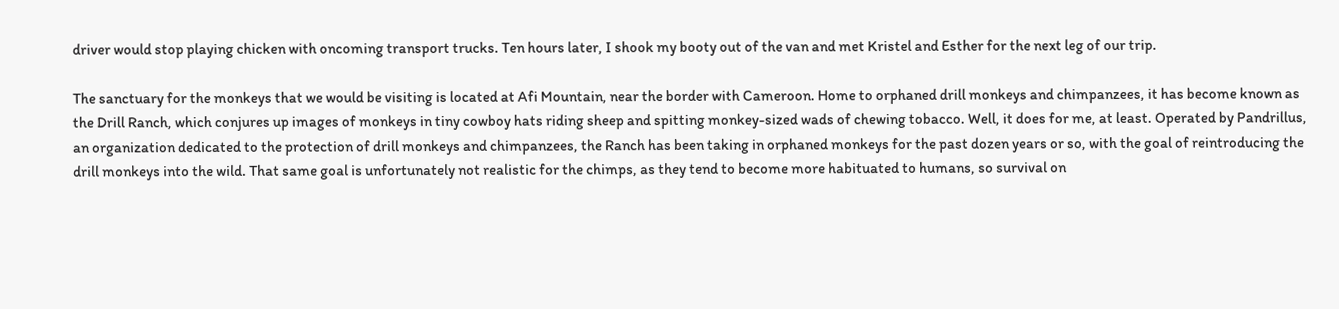driver would stop playing chicken with oncoming transport trucks. Ten hours later, I shook my booty out of the van and met Kristel and Esther for the next leg of our trip.

The sanctuary for the monkeys that we would be visiting is located at Afi Mountain, near the border with Cameroon. Home to orphaned drill monkeys and chimpanzees, it has become known as the Drill Ranch, which conjures up images of monkeys in tiny cowboy hats riding sheep and spitting monkey-sized wads of chewing tobacco. Well, it does for me, at least. Operated by Pandrillus, an organization dedicated to the protection of drill monkeys and chimpanzees, the Ranch has been taking in orphaned monkeys for the past dozen years or so, with the goal of reintroducing the drill monkeys into the wild. That same goal is unfortunately not realistic for the chimps, as they tend to become more habituated to humans, so survival on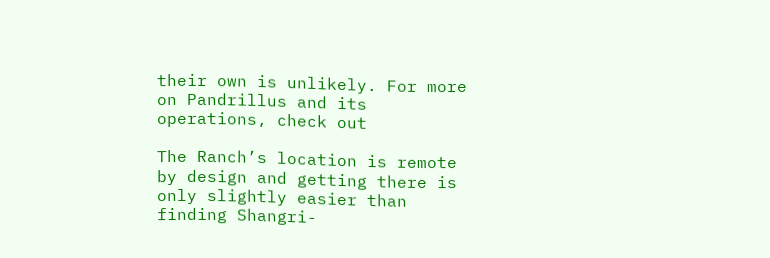their own is unlikely. For more on Pandrillus and its operations, check out

The Ranch’s location is remote by design and getting there is only slightly easier than finding Shangri-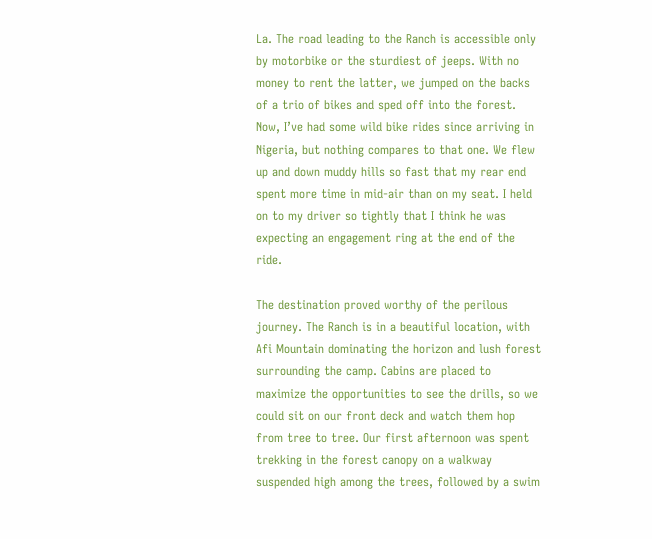La. The road leading to the Ranch is accessible only by motorbike or the sturdiest of jeeps. With no money to rent the latter, we jumped on the backs of a trio of bikes and sped off into the forest. Now, I’ve had some wild bike rides since arriving in Nigeria, but nothing compares to that one. We flew up and down muddy hills so fast that my rear end spent more time in mid-air than on my seat. I held on to my driver so tightly that I think he was expecting an engagement ring at the end of the ride.

The destination proved worthy of the perilous journey. The Ranch is in a beautiful location, with Afi Mountain dominating the horizon and lush forest surrounding the camp. Cabins are placed to maximize the opportunities to see the drills, so we could sit on our front deck and watch them hop from tree to tree. Our first afternoon was spent trekking in the forest canopy on a walkway suspended high among the trees, followed by a swim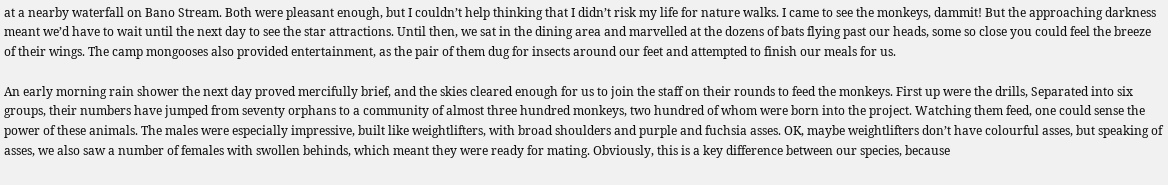at a nearby waterfall on Bano Stream. Both were pleasant enough, but I couldn’t help thinking that I didn’t risk my life for nature walks. I came to see the monkeys, dammit! But the approaching darkness meant we’d have to wait until the next day to see the star attractions. Until then, we sat in the dining area and marvelled at the dozens of bats flying past our heads, some so close you could feel the breeze of their wings. The camp mongooses also provided entertainment, as the pair of them dug for insects around our feet and attempted to finish our meals for us.

An early morning rain shower the next day proved mercifully brief, and the skies cleared enough for us to join the staff on their rounds to feed the monkeys. First up were the drills, Separated into six groups, their numbers have jumped from seventy orphans to a community of almost three hundred monkeys, two hundred of whom were born into the project. Watching them feed, one could sense the power of these animals. The males were especially impressive, built like weightlifters, with broad shoulders and purple and fuchsia asses. OK, maybe weightlifters don’t have colourful asses, but speaking of asses, we also saw a number of females with swollen behinds, which meant they were ready for mating. Obviously, this is a key difference between our species, because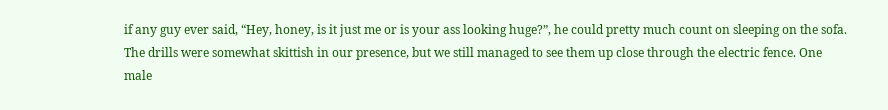if any guy ever said, “Hey, honey, is it just me or is your ass looking huge?”, he could pretty much count on sleeping on the sofa. The drills were somewhat skittish in our presence, but we still managed to see them up close through the electric fence. One male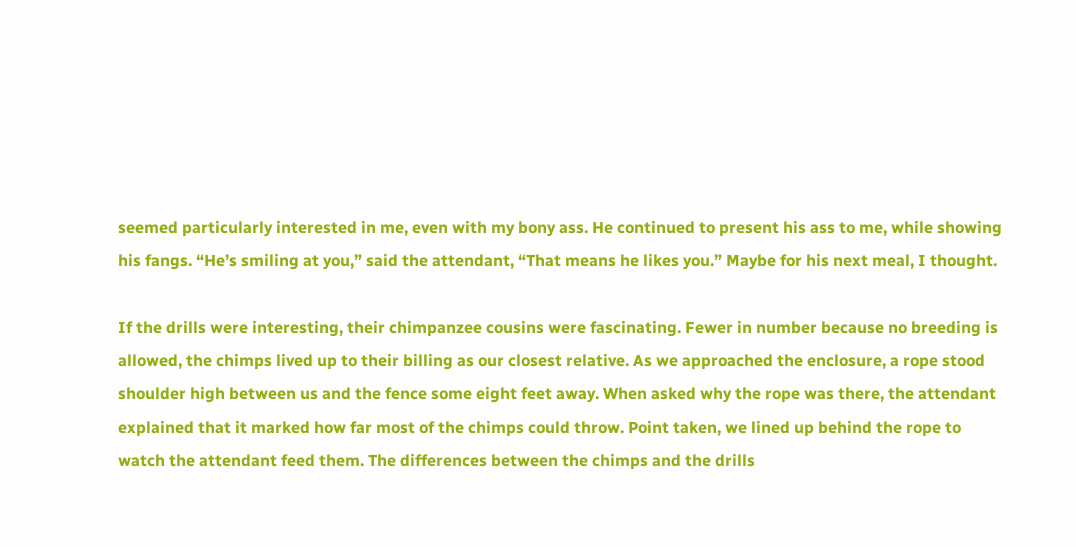seemed particularly interested in me, even with my bony ass. He continued to present his ass to me, while showing his fangs. “He’s smiling at you,” said the attendant, “That means he likes you.” Maybe for his next meal, I thought.

If the drills were interesting, their chimpanzee cousins were fascinating. Fewer in number because no breeding is allowed, the chimps lived up to their billing as our closest relative. As we approached the enclosure, a rope stood shoulder high between us and the fence some eight feet away. When asked why the rope was there, the attendant explained that it marked how far most of the chimps could throw. Point taken, we lined up behind the rope to watch the attendant feed them. The differences between the chimps and the drills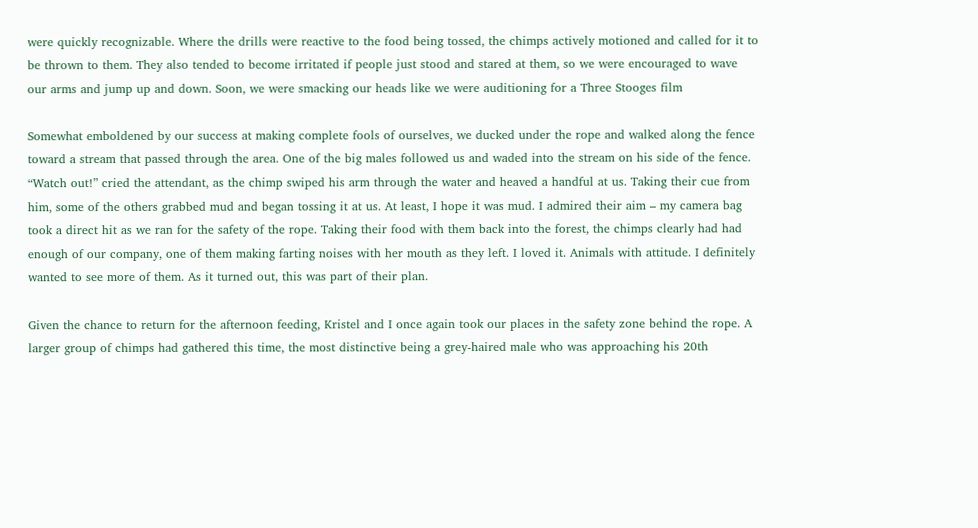were quickly recognizable. Where the drills were reactive to the food being tossed, the chimps actively motioned and called for it to be thrown to them. They also tended to become irritated if people just stood and stared at them, so we were encouraged to wave our arms and jump up and down. Soon, we were smacking our heads like we were auditioning for a Three Stooges film

Somewhat emboldened by our success at making complete fools of ourselves, we ducked under the rope and walked along the fence toward a stream that passed through the area. One of the big males followed us and waded into the stream on his side of the fence. “Watch out!” cried the attendant, as the chimp swiped his arm through the water and heaved a handful at us. Taking their cue from him, some of the others grabbed mud and began tossing it at us. At least, I hope it was mud. I admired their aim – my camera bag took a direct hit as we ran for the safety of the rope. Taking their food with them back into the forest, the chimps clearly had had enough of our company, one of them making farting noises with her mouth as they left. I loved it. Animals with attitude. I definitely wanted to see more of them. As it turned out, this was part of their plan.

Given the chance to return for the afternoon feeding, Kristel and I once again took our places in the safety zone behind the rope. A larger group of chimps had gathered this time, the most distinctive being a grey-haired male who was approaching his 20th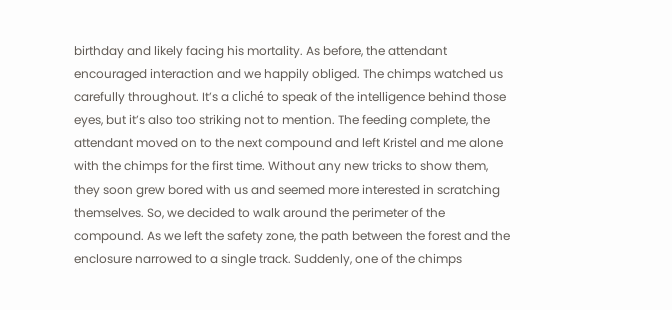birthday and likely facing his mortality. As before, the attendant encouraged interaction and we happily obliged. The chimps watched us carefully throughout. It’s a cliché to speak of the intelligence behind those eyes, but it’s also too striking not to mention. The feeding complete, the attendant moved on to the next compound and left Kristel and me alone with the chimps for the first time. Without any new tricks to show them, they soon grew bored with us and seemed more interested in scratching themselves. So, we decided to walk around the perimeter of the compound. As we left the safety zone, the path between the forest and the enclosure narrowed to a single track. Suddenly, one of the chimps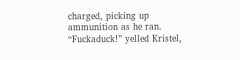charged, picking up ammunition as he ran. “Fuckaduck!” yelled Kristel,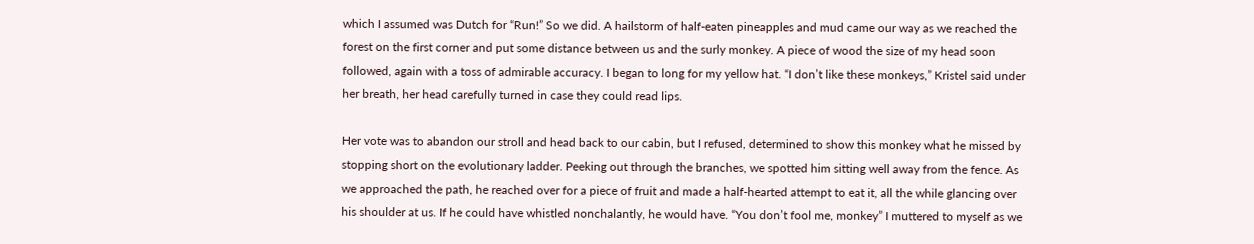which I assumed was Dutch for “Run!” So we did. A hailstorm of half-eaten pineapples and mud came our way as we reached the forest on the first corner and put some distance between us and the surly monkey. A piece of wood the size of my head soon followed, again with a toss of admirable accuracy. I began to long for my yellow hat. “I don’t like these monkeys,” Kristel said under her breath, her head carefully turned in case they could read lips.

Her vote was to abandon our stroll and head back to our cabin, but I refused, determined to show this monkey what he missed by stopping short on the evolutionary ladder. Peeking out through the branches, we spotted him sitting well away from the fence. As we approached the path, he reached over for a piece of fruit and made a half-hearted attempt to eat it, all the while glancing over his shoulder at us. If he could have whistled nonchalantly, he would have. “You don’t fool me, monkey” I muttered to myself as we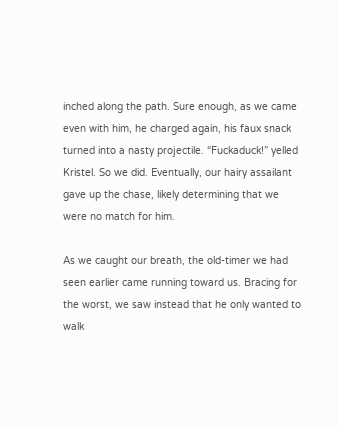inched along the path. Sure enough, as we came even with him, he charged again, his faux snack turned into a nasty projectile. “Fuckaduck!” yelled Kristel. So we did. Eventually, our hairy assailant gave up the chase, likely determining that we were no match for him.

As we caught our breath, the old-timer we had seen earlier came running toward us. Bracing for the worst, we saw instead that he only wanted to walk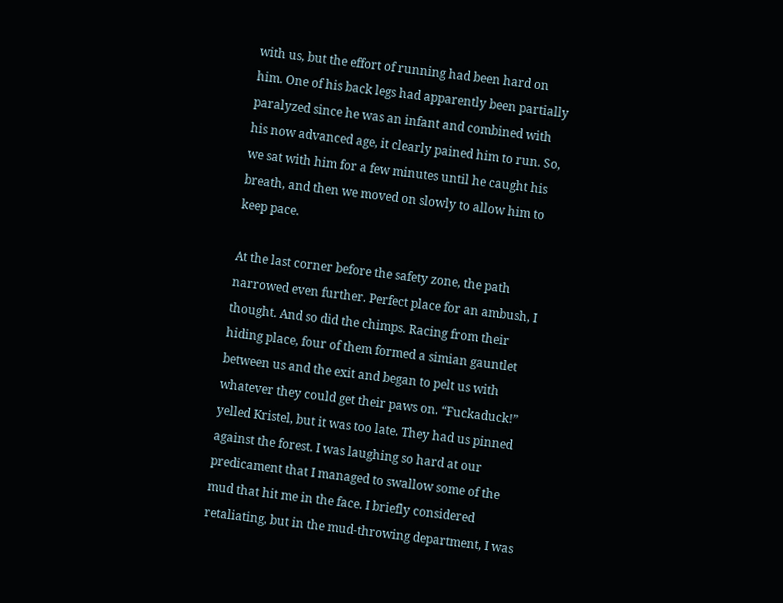with us, but the effort of running had been hard on him. One of his back legs had apparently been partially paralyzed since he was an infant and combined with his now advanced age, it clearly pained him to run. So, we sat with him for a few minutes until he caught his breath, and then we moved on slowly to allow him to keep pace.

At the last corner before the safety zone, the path narrowed even further. Perfect place for an ambush, I thought. And so did the chimps. Racing from their hiding place, four of them formed a simian gauntlet between us and the exit and began to pelt us with whatever they could get their paws on. “Fuckaduck!” yelled Kristel, but it was too late. They had us pinned against the forest. I was laughing so hard at our predicament that I managed to swallow some of the mud that hit me in the face. I briefly considered retaliating, but in the mud-throwing department, I was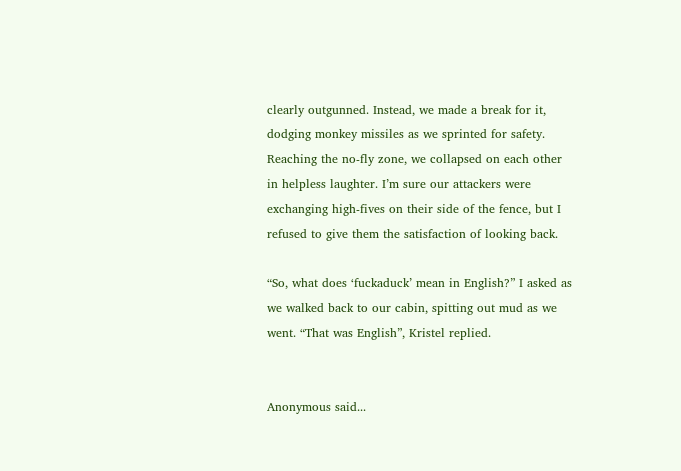clearly outgunned. Instead, we made a break for it, dodging monkey missiles as we sprinted for safety. Reaching the no-fly zone, we collapsed on each other in helpless laughter. I’m sure our attackers were exchanging high-fives on their side of the fence, but I refused to give them the satisfaction of looking back.

“So, what does ‘fuckaduck’ mean in English?” I asked as we walked back to our cabin, spitting out mud as we went. “That was English”, Kristel replied.


Anonymous said...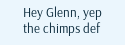Hey Glenn, yep the chimps def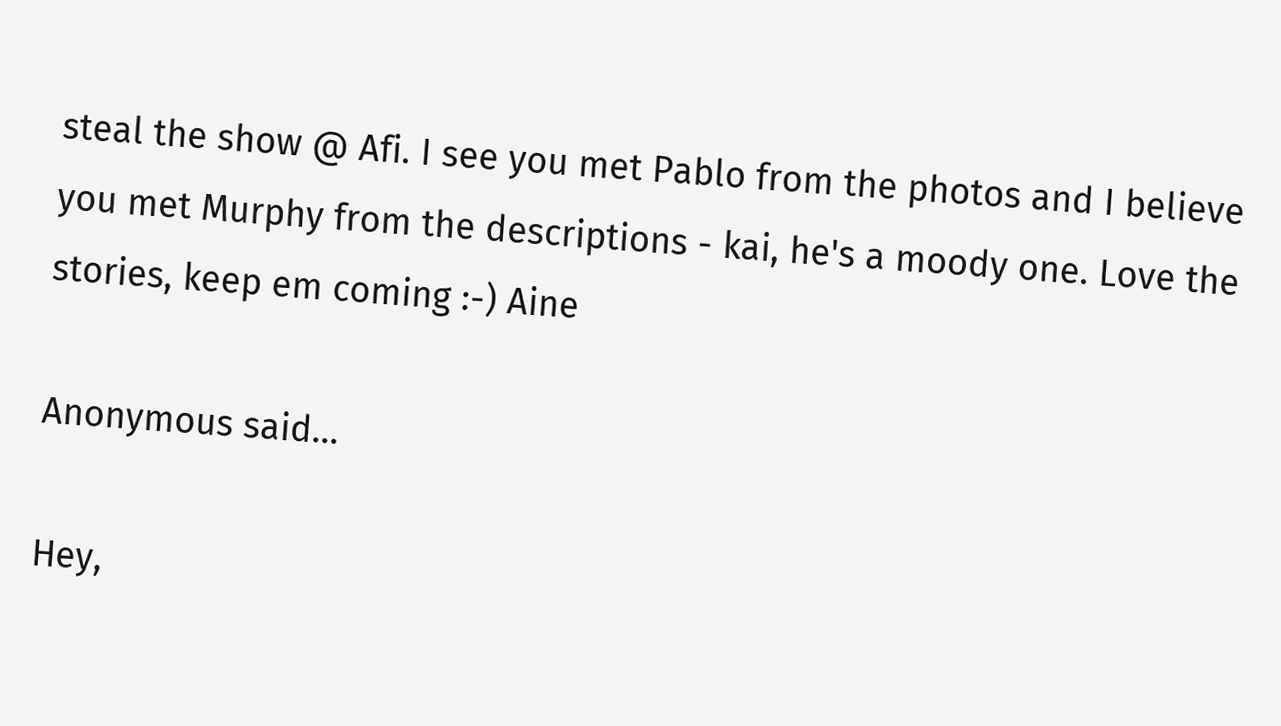steal the show @ Afi. I see you met Pablo from the photos and I believe you met Murphy from the descriptions - kai, he's a moody one. Love the stories, keep em coming :-) Aine

Anonymous said...

Hey,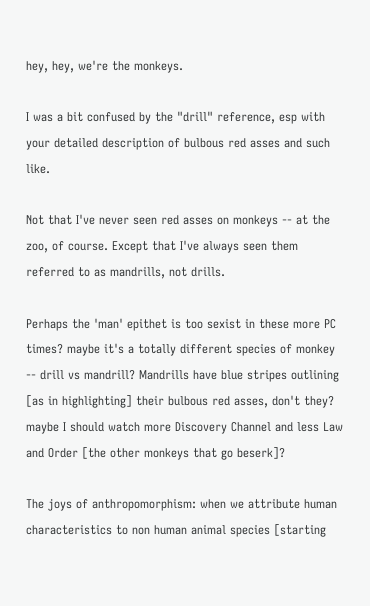hey, hey, we're the monkeys.

I was a bit confused by the "drill" reference, esp with your detailed description of bulbous red asses and such like.

Not that I've never seen red asses on monkeys -- at the zoo, of course. Except that I've always seen them referred to as mandrills, not drills.

Perhaps the 'man' epithet is too sexist in these more PC times? maybe it's a totally different species of monkey -- drill vs mandrill? Mandrills have blue stripes outlining [as in highlighting] their bulbous red asses, don't they? maybe I should watch more Discovery Channel and less Law and Order [the other monkeys that go beserk]?

The joys of anthropomorphism: when we attribute human characteristics to non human animal species [starting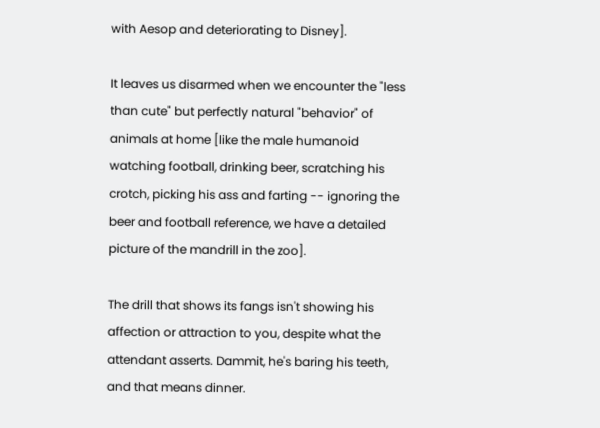with Aesop and deteriorating to Disney].

It leaves us disarmed when we encounter the "less than cute" but perfectly natural "behavior" of animals at home [like the male humanoid watching football, drinking beer, scratching his crotch, picking his ass and farting -- ignoring the beer and football reference, we have a detailed picture of the mandrill in the zoo].

The drill that shows its fangs isn't showing his affection or attraction to you, despite what the attendant asserts. Dammit, he's baring his teeth, and that means dinner.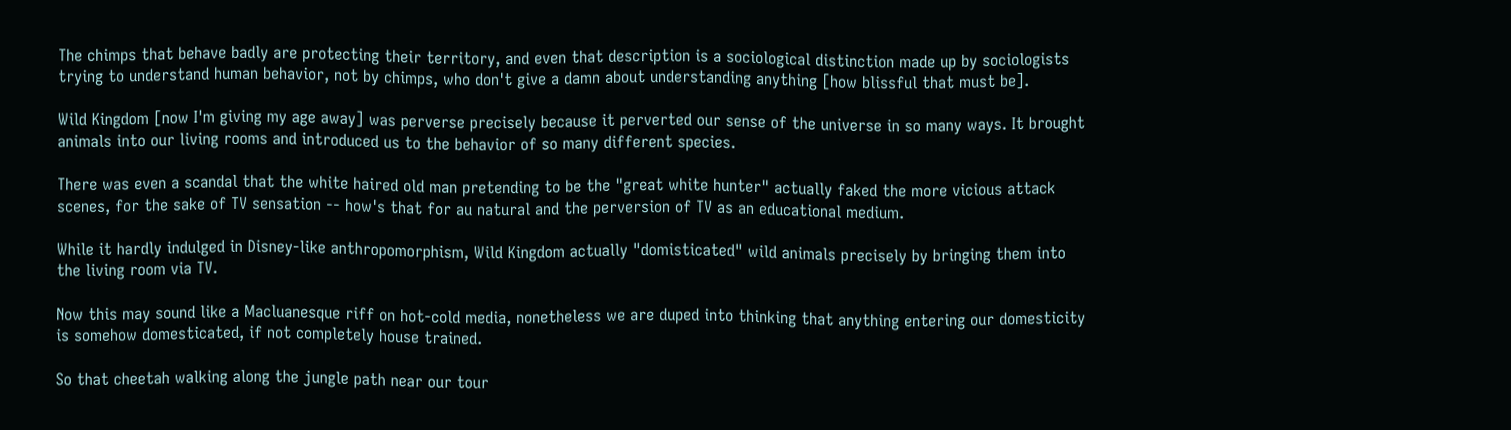The chimps that behave badly are protecting their territory, and even that description is a sociological distinction made up by sociologists trying to understand human behavior, not by chimps, who don't give a damn about understanding anything [how blissful that must be].

Wild Kingdom [now I'm giving my age away] was perverse precisely because it perverted our sense of the universe in so many ways. It brought animals into our living rooms and introduced us to the behavior of so many different species.

There was even a scandal that the white haired old man pretending to be the "great white hunter" actually faked the more vicious attack scenes, for the sake of TV sensation -- how's that for au natural and the perversion of TV as an educational medium.

While it hardly indulged in Disney-like anthropomorphism, Wild Kingdom actually "domisticated" wild animals precisely by bringing them into the living room via TV.

Now this may sound like a Macluanesque riff on hot-cold media, nonetheless we are duped into thinking that anything entering our domesticity is somehow domesticated, if not completely house trained.

So that cheetah walking along the jungle path near our tour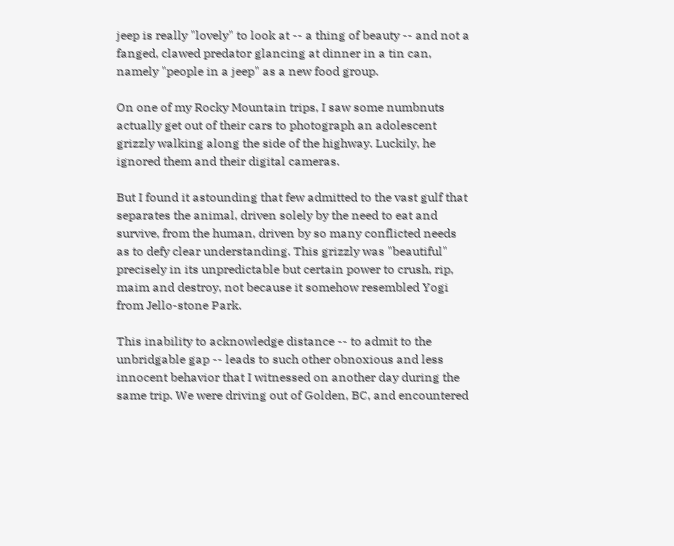jeep is really "lovely" to look at -- a thing of beauty -- and not a fanged, clawed predator glancing at dinner in a tin can, namely "people in a jeep" as a new food group.

On one of my Rocky Mountain trips, I saw some numbnuts actually get out of their cars to photograph an adolescent grizzly walking along the side of the highway. Luckily, he ignored them and their digital cameras.

But I found it astounding that few admitted to the vast gulf that separates the animal, driven solely by the need to eat and survive, from the human, driven by so many conflicted needs as to defy clear understanding. This grizzly was "beautiful" precisely in its unpredictable but certain power to crush, rip, maim and destroy, not because it somehow resembled Yogi from Jello-stone Park.

This inability to acknowledge distance -- to admit to the unbridgable gap -- leads to such other obnoxious and less innocent behavior that I witnessed on another day during the same trip. We were driving out of Golden, BC, and encountered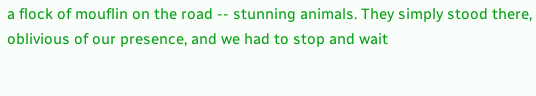a flock of mouflin on the road -- stunning animals. They simply stood there, oblivious of our presence, and we had to stop and wait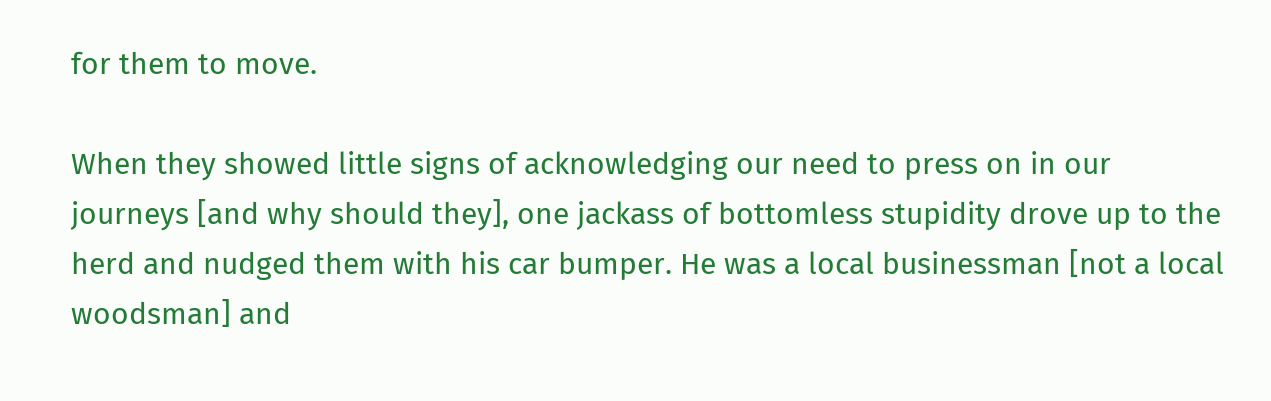for them to move.

When they showed little signs of acknowledging our need to press on in our journeys [and why should they], one jackass of bottomless stupidity drove up to the herd and nudged them with his car bumper. He was a local businessman [not a local woodsman] and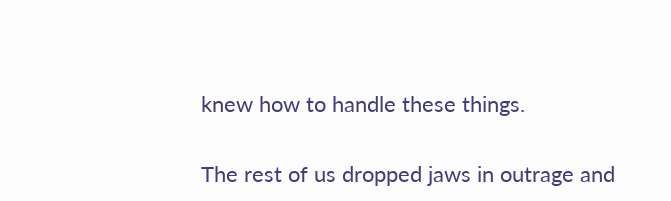knew how to handle these things.

The rest of us dropped jaws in outrage and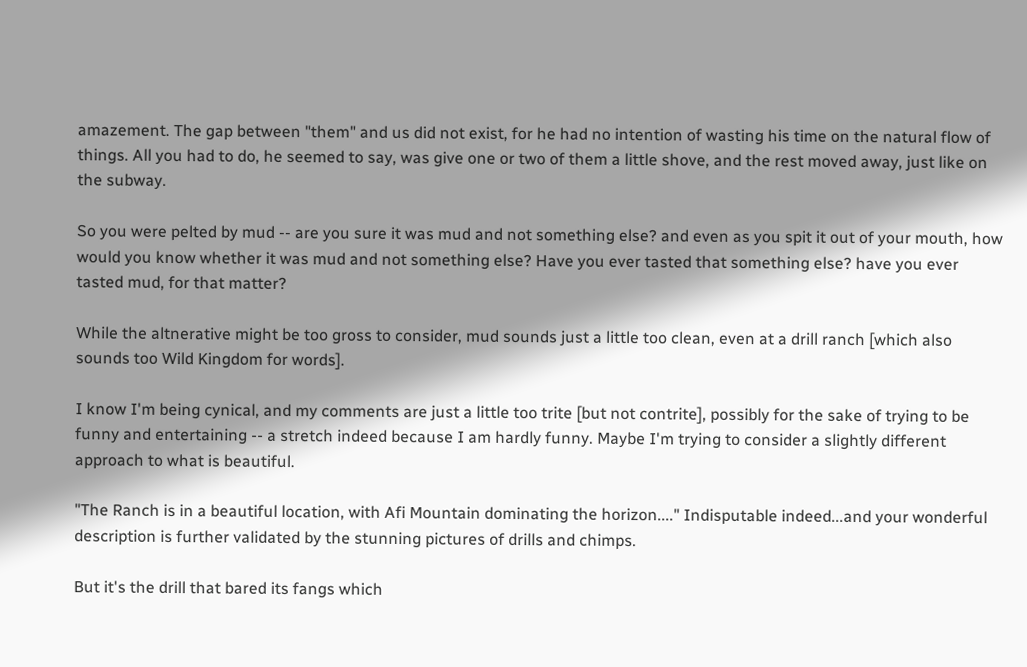amazement. The gap between "them" and us did not exist, for he had no intention of wasting his time on the natural flow of things. All you had to do, he seemed to say, was give one or two of them a little shove, and the rest moved away, just like on the subway.

So you were pelted by mud -- are you sure it was mud and not something else? and even as you spit it out of your mouth, how would you know whether it was mud and not something else? Have you ever tasted that something else? have you ever tasted mud, for that matter?

While the altnerative might be too gross to consider, mud sounds just a little too clean, even at a drill ranch [which also sounds too Wild Kingdom for words].

I know I'm being cynical, and my comments are just a little too trite [but not contrite], possibly for the sake of trying to be funny and entertaining -- a stretch indeed because I am hardly funny. Maybe I'm trying to consider a slightly different approach to what is beautiful.

"The Ranch is in a beautiful location, with Afi Mountain dominating the horizon...." Indisputable indeed...and your wonderful description is further validated by the stunning pictures of drills and chimps.

But it's the drill that bared its fangs which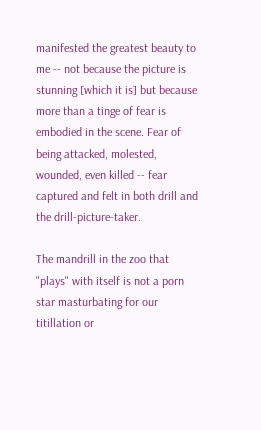manifested the greatest beauty to me -- not because the picture is stunning [which it is] but because more than a tinge of fear is embodied in the scene. Fear of being attacked, molested, wounded, even killed -- fear captured and felt in both drill and the drill-picture-taker.

The mandrill in the zoo that "plays" with itself is not a porn star masturbating for our titillation or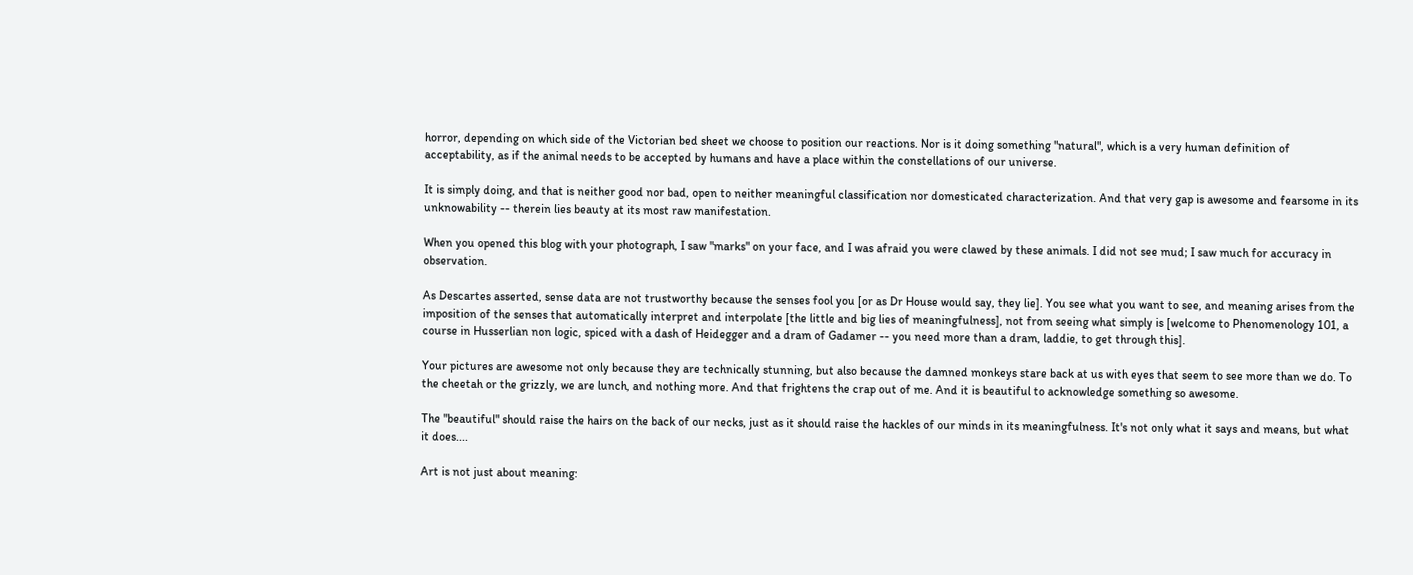horror, depending on which side of the Victorian bed sheet we choose to position our reactions. Nor is it doing something "natural", which is a very human definition of acceptability, as if the animal needs to be accepted by humans and have a place within the constellations of our universe.

It is simply doing, and that is neither good nor bad, open to neither meaningful classification nor domesticated characterization. And that very gap is awesome and fearsome in its unknowability -- therein lies beauty at its most raw manifestation.

When you opened this blog with your photograph, I saw "marks" on your face, and I was afraid you were clawed by these animals. I did not see mud; I saw much for accuracy in observation.

As Descartes asserted, sense data are not trustworthy because the senses fool you [or as Dr House would say, they lie]. You see what you want to see, and meaning arises from the imposition of the senses that automatically interpret and interpolate [the little and big lies of meaningfulness], not from seeing what simply is [welcome to Phenomenology 101, a course in Husserlian non logic, spiced with a dash of Heidegger and a dram of Gadamer -- you need more than a dram, laddie, to get through this].

Your pictures are awesome not only because they are technically stunning, but also because the damned monkeys stare back at us with eyes that seem to see more than we do. To the cheetah or the grizzly, we are lunch, and nothing more. And that frightens the crap out of me. And it is beautiful to acknowledge something so awesome.

The "beautiful" should raise the hairs on the back of our necks, just as it should raise the hackles of our minds in its meaningfulness. It's not only what it says and means, but what it does....

Art is not just about meaning: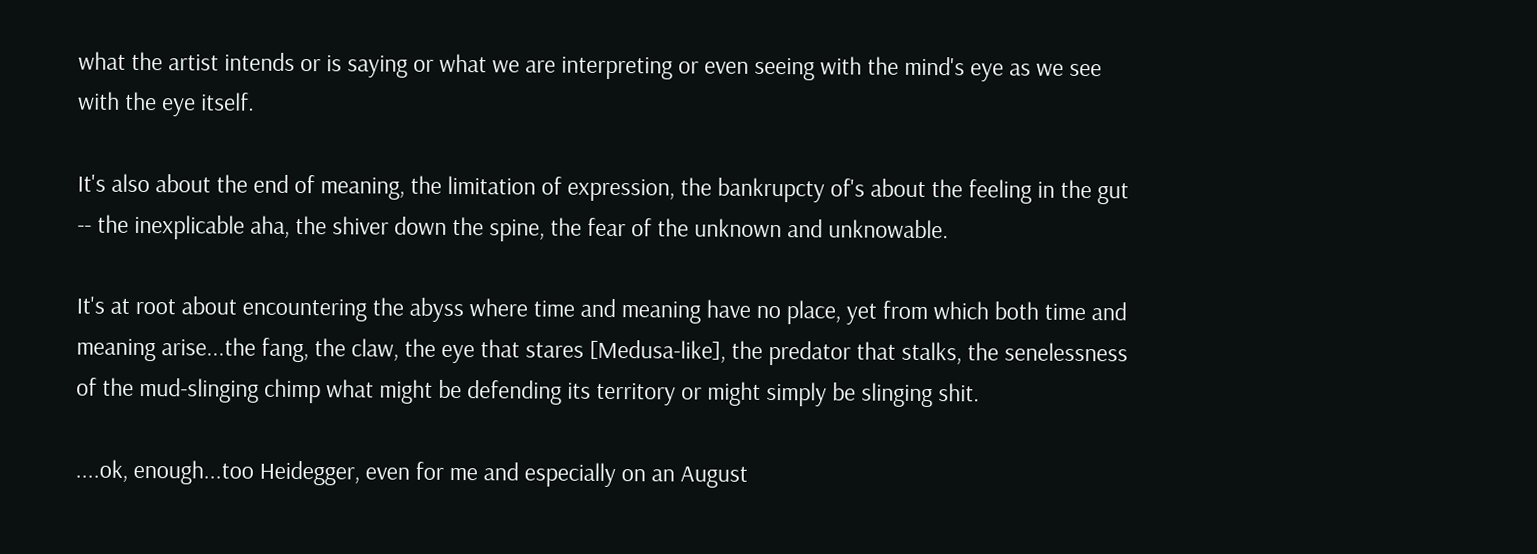what the artist intends or is saying or what we are interpreting or even seeing with the mind's eye as we see with the eye itself.

It's also about the end of meaning, the limitation of expression, the bankrupcty of's about the feeling in the gut -- the inexplicable aha, the shiver down the spine, the fear of the unknown and unknowable.

It's at root about encountering the abyss where time and meaning have no place, yet from which both time and meaning arise...the fang, the claw, the eye that stares [Medusa-like], the predator that stalks, the senelessness of the mud-slinging chimp what might be defending its territory or might simply be slinging shit.

....ok, enough...too Heidegger, even for me and especially on an August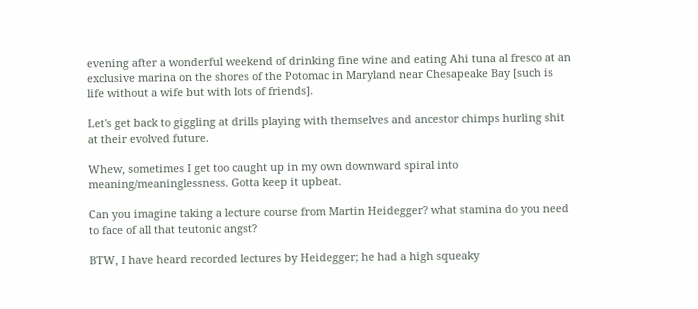evening after a wonderful weekend of drinking fine wine and eating Ahi tuna al fresco at an exclusive marina on the shores of the Potomac in Maryland near Chesapeake Bay [such is life without a wife but with lots of friends].

Let's get back to giggling at drills playing with themselves and ancestor chimps hurling shit at their evolved future.

Whew, sometimes I get too caught up in my own downward spiral into meaning/meaninglessness. Gotta keep it upbeat.

Can you imagine taking a lecture course from Martin Heidegger? what stamina do you need to face of all that teutonic angst?

BTW, I have heard recorded lectures by Heidegger; he had a high squeaky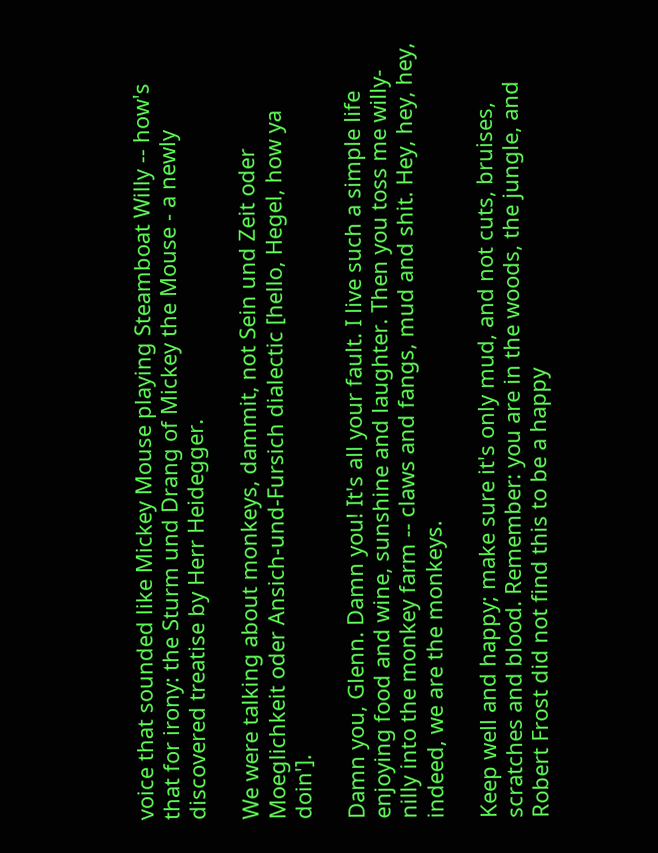voice that sounded like Mickey Mouse playing Steamboat Willy -- how's that for irony: the Sturm und Drang of Mickey the Mouse - a newly discovered treatise by Herr Heidegger.

We were talking about monkeys, dammit, not Sein und Zeit oder Moeglichkeit oder Ansich-und-Fursich dialectic [hello, Hegel, how ya doin'].

Damn you, Glenn. Damn you! It's all your fault. I live such a simple life enjoying food and wine, sunshine and laughter. Then you toss me willy-nilly into the monkey farm -- claws and fangs, mud and shit. Hey, hey, hey, indeed, we are the monkeys.

Keep well and happy; make sure it's only mud, and not cuts, bruises, scratches and blood. Remember: you are in the woods, the jungle, and Robert Frost did not find this to be a happy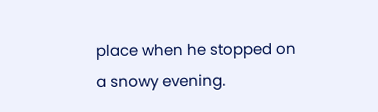place when he stopped on a snowy evening.